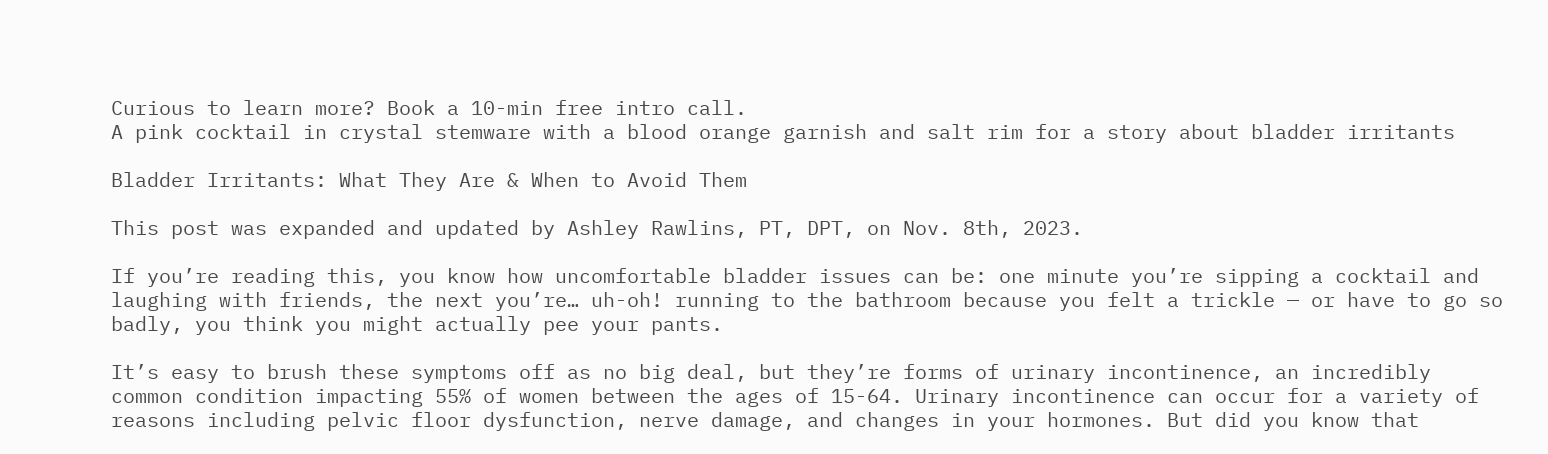Curious to learn more? Book a 10-min free intro call.
A pink cocktail in crystal stemware with a blood orange garnish and salt rim for a story about bladder irritants

Bladder Irritants: What They Are & When to Avoid Them

This post was expanded and updated by Ashley Rawlins, PT, DPT, on Nov. 8th, 2023.

If you’re reading this, you know how uncomfortable bladder issues can be: one minute you’re sipping a cocktail and laughing with friends, the next you’re… uh-oh! running to the bathroom because you felt a trickle — or have to go so badly, you think you might actually pee your pants.

It’s easy to brush these symptoms off as no big deal, but they’re forms of urinary incontinence, an incredibly common condition impacting 55% of women between the ages of 15-64. Urinary incontinence can occur for a variety of reasons including pelvic floor dysfunction, nerve damage, and changes in your hormones. But did you know that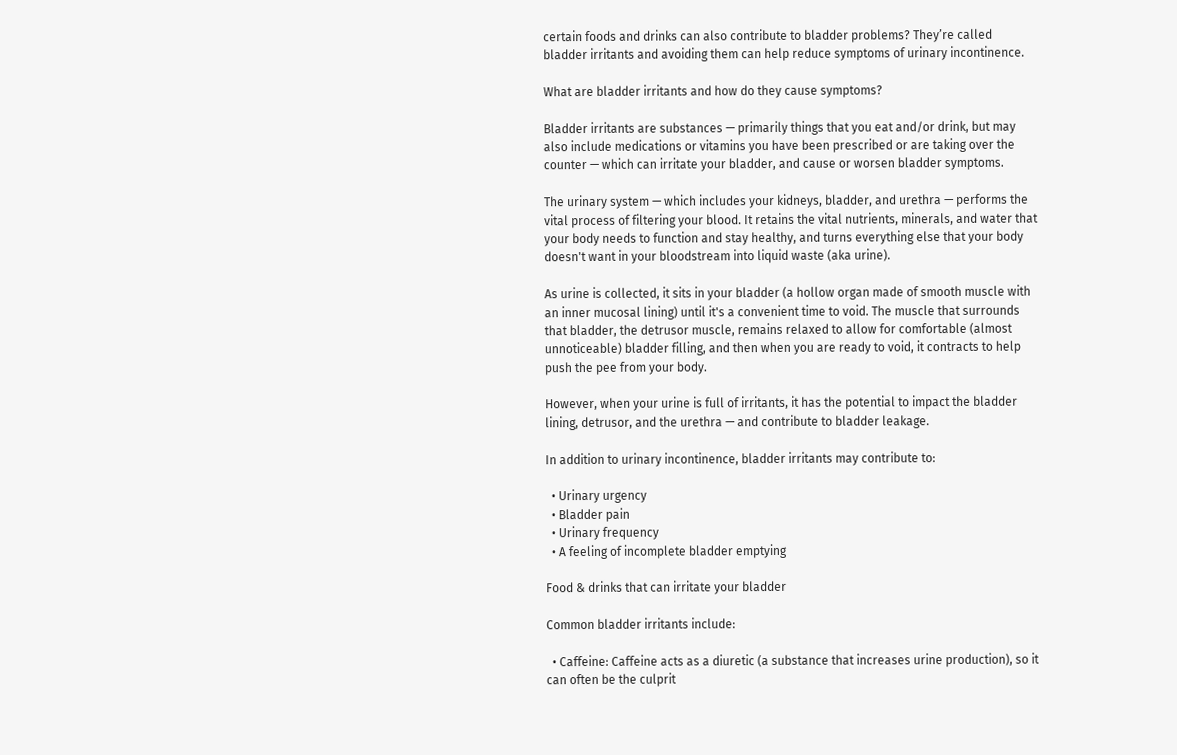certain foods and drinks can also contribute to bladder problems? They’re called bladder irritants and avoiding them can help reduce symptoms of urinary incontinence.

What are bladder irritants and how do they cause symptoms?

Bladder irritants are substances — primarily things that you eat and/or drink, but may also include medications or vitamins you have been prescribed or are taking over the counter — which can irritate your bladder, and cause or worsen bladder symptoms.

The urinary system — which includes your kidneys, bladder, and urethra — performs the vital process of filtering your blood. It retains the vital nutrients, minerals, and water that your body needs to function and stay healthy, and turns everything else that your body doesn't want in your bloodstream into liquid waste (aka urine).

As urine is collected, it sits in your bladder (a hollow organ made of smooth muscle with an inner mucosal lining) until it's a convenient time to void. The muscle that surrounds that bladder, the detrusor muscle, remains relaxed to allow for comfortable (almost unnoticeable) bladder filling, and then when you are ready to void, it contracts to help push the pee from your body.

However, when your urine is full of irritants, it has the potential to impact the bladder lining, detrusor, and the urethra — and contribute to bladder leakage.

In addition to urinary incontinence, bladder irritants may contribute to:

  • Urinary urgency
  • Bladder pain
  • Urinary frequency
  • A feeling of incomplete bladder emptying

Food & drinks that can irritate your bladder

Common bladder irritants include:

  • Caffeine: Caffeine acts as a diuretic (a substance that increases urine production), so it can often be the culprit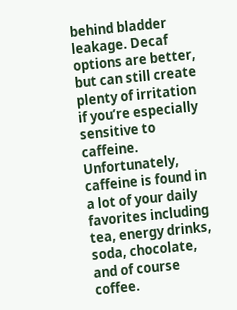behind bladder leakage. Decaf options are better, but can still create plenty of irritation if you’re especially sensitive to caffeine. Unfortunately, caffeine is found in a lot of your daily favorites including tea, energy drinks, soda, chocolate, and of course coffee.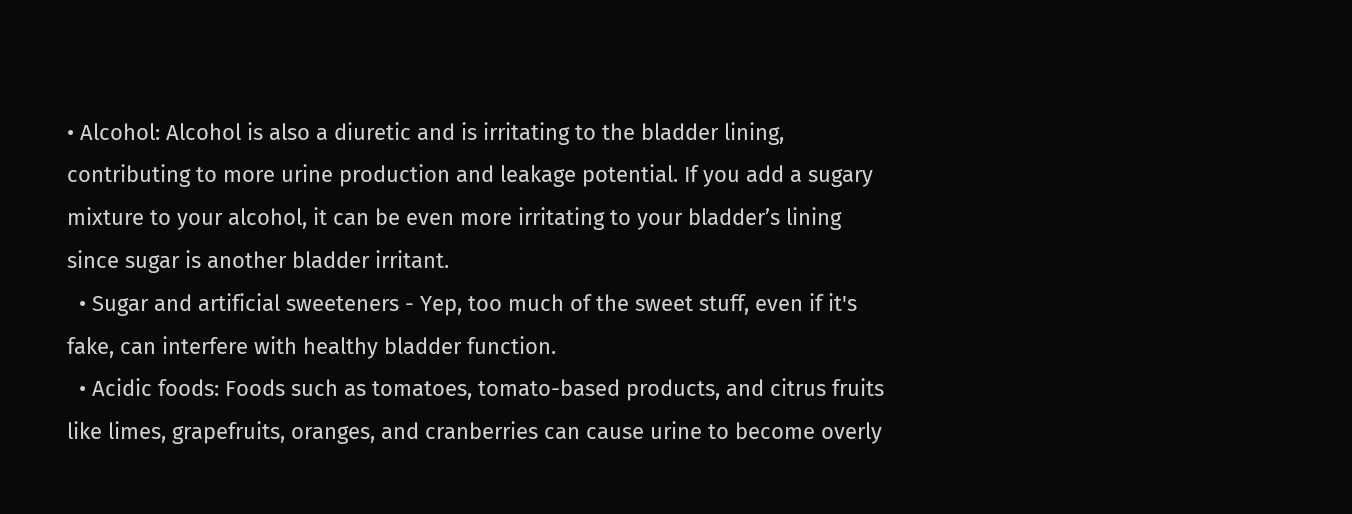• Alcohol: Alcohol is also a diuretic and is irritating to the bladder lining, contributing to more urine production and leakage potential. If you add a sugary mixture to your alcohol, it can be even more irritating to your bladder’s lining since sugar is another bladder irritant.
  • Sugar and artificial sweeteners - Yep, too much of the sweet stuff, even if it's fake, can interfere with healthy bladder function.
  • Acidic foods: Foods such as tomatoes, tomato-based products, and citrus fruits like limes, grapefruits, oranges, and cranberries can cause urine to become overly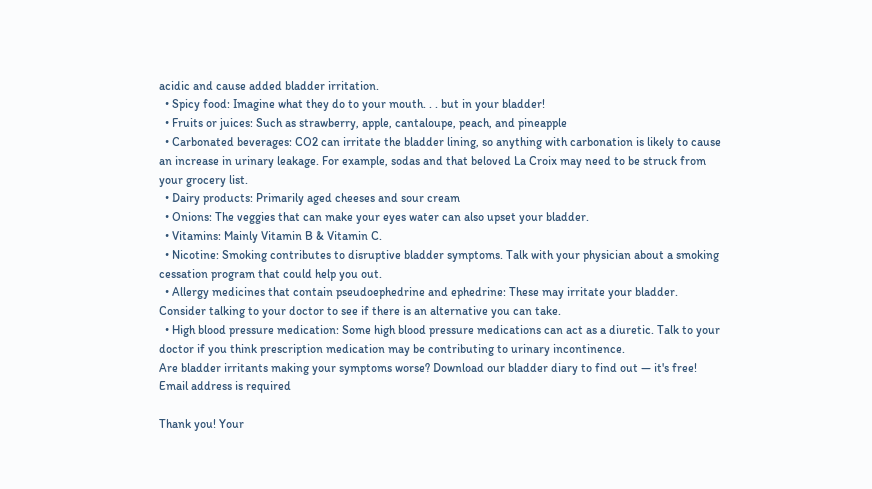acidic and cause added bladder irritation.
  • Spicy food: Imagine what they do to your mouth. . . but in your bladder!
  • Fruits or juices: Such as strawberry, apple, cantaloupe, peach, and pineapple
  • Carbonated beverages: CO2 can irritate the bladder lining, so anything with carbonation is likely to cause an increase in urinary leakage. For example, sodas and that beloved La Croix may need to be struck from your grocery list.
  • Dairy products: Primarily aged cheeses and sour cream
  • Onions: The veggies that can make your eyes water can also upset your bladder.
  • Vitamins: Mainly Vitamin B & Vitamin C.
  • Nicotine: Smoking contributes to disruptive bladder symptoms. Talk with your physician about a smoking cessation program that could help you out.
  • Allergy medicines that contain pseudoephedrine and ephedrine: These may irritate your bladder. Consider talking to your doctor to see if there is an alternative you can take.
  • High blood pressure medication: Some high blood pressure medications can act as a diuretic. Talk to your doctor if you think prescription medication may be contributing to urinary incontinence.
Are bladder irritants making your symptoms worse? Download our bladder diary to find out — it's free!
Email address is required

Thank you! Your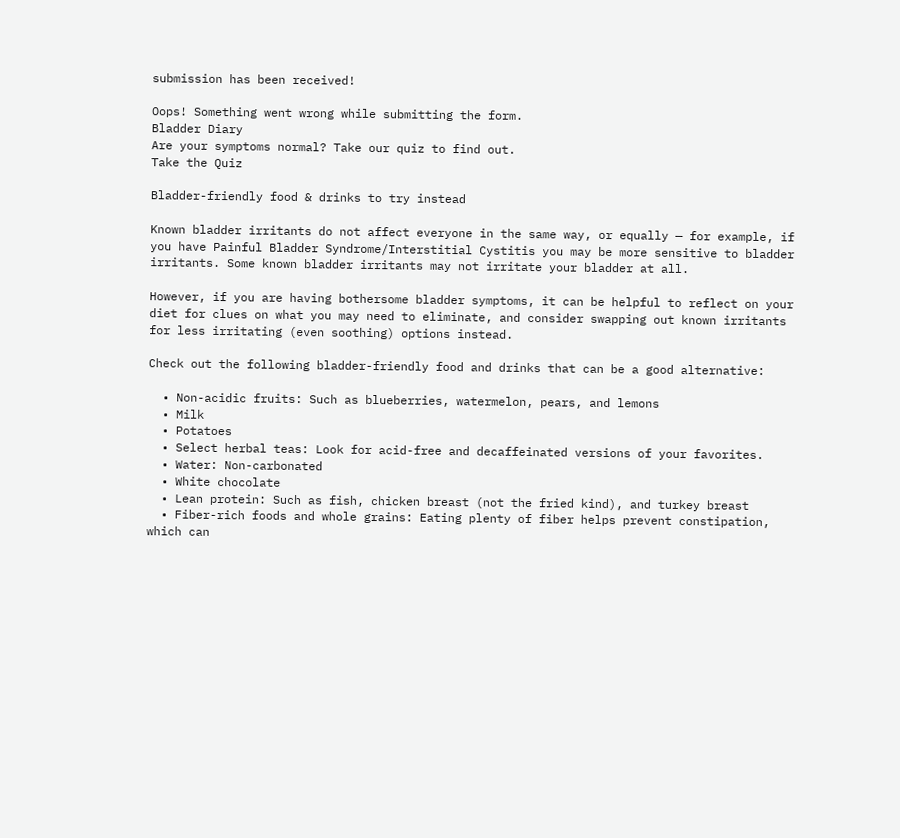submission has been received!

Oops! Something went wrong while submitting the form.
Bladder Diary
Are your symptoms normal? Take our quiz to find out.
Take the Quiz

Bladder-friendly food & drinks to try instead

Known bladder irritants do not affect everyone in the same way, or equally — for example, if you have Painful Bladder Syndrome/Interstitial Cystitis you may be more sensitive to bladder irritants. Some known bladder irritants may not irritate your bladder at all.

However, if you are having bothersome bladder symptoms, it can be helpful to reflect on your diet for clues on what you may need to eliminate, and consider swapping out known irritants for less irritating (even soothing) options instead.

Check out the following bladder-friendly food and drinks that can be a good alternative:

  • Non-acidic fruits: Such as blueberries, watermelon, pears, and lemons
  • Milk
  • Potatoes
  • Select herbal teas: Look for acid-free and decaffeinated versions of your favorites.
  • Water: Non-carbonated
  • White chocolate
  • Lean protein: Such as fish, chicken breast (not the fried kind), and turkey breast
  • Fiber-rich foods and whole grains: Eating plenty of fiber helps prevent constipation, which can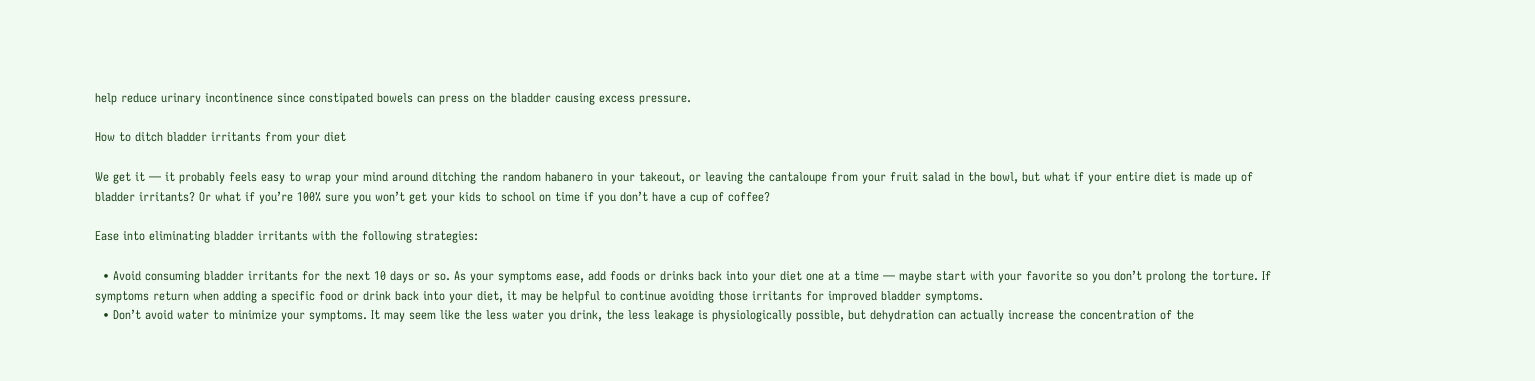help reduce urinary incontinence since constipated bowels can press on the bladder causing excess pressure.

How to ditch bladder irritants from your diet

We get it — it probably feels easy to wrap your mind around ditching the random habanero in your takeout, or leaving the cantaloupe from your fruit salad in the bowl, but what if your entire diet is made up of bladder irritants? Or what if you’re 100% sure you won’t get your kids to school on time if you don’t have a cup of coffee?

Ease into eliminating bladder irritants with the following strategies:

  • Avoid consuming bladder irritants for the next 10 days or so. As your symptoms ease, add foods or drinks back into your diet one at a time — maybe start with your favorite so you don’t prolong the torture. If symptoms return when adding a specific food or drink back into your diet, it may be helpful to continue avoiding those irritants for improved bladder symptoms.
  • Don’t avoid water to minimize your symptoms. It may seem like the less water you drink, the less leakage is physiologically possible, but dehydration can actually increase the concentration of the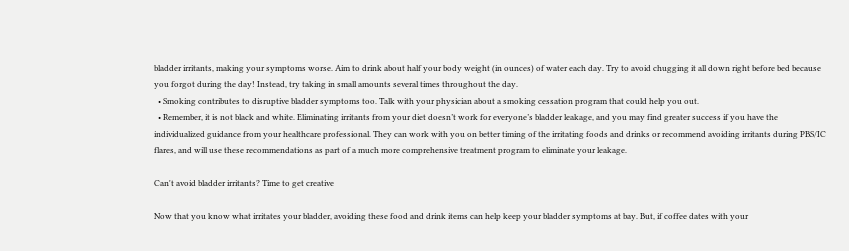bladder irritants, making your symptoms worse. Aim to drink about half your body weight (in ounces) of water each day. Try to avoid chugging it all down right before bed because you forgot during the day! Instead, try taking in small amounts several times throughout the day.
  • Smoking contributes to disruptive bladder symptoms too. Talk with your physician about a smoking cessation program that could help you out.
  • Remember, it is not black and white. Eliminating irritants from your diet doesn’t work for everyone’s bladder leakage, and you may find greater success if you have the individualized guidance from your healthcare professional. They can work with you on better timing of the irritating foods and drinks or recommend avoiding irritants during PBS/IC flares, and will use these recommendations as part of a much more comprehensive treatment program to eliminate your leakage.

Can't avoid bladder irritants? Time to get creative

Now that you know what irritates your bladder, avoiding these food and drink items can help keep your bladder symptoms at bay. But, if coffee dates with your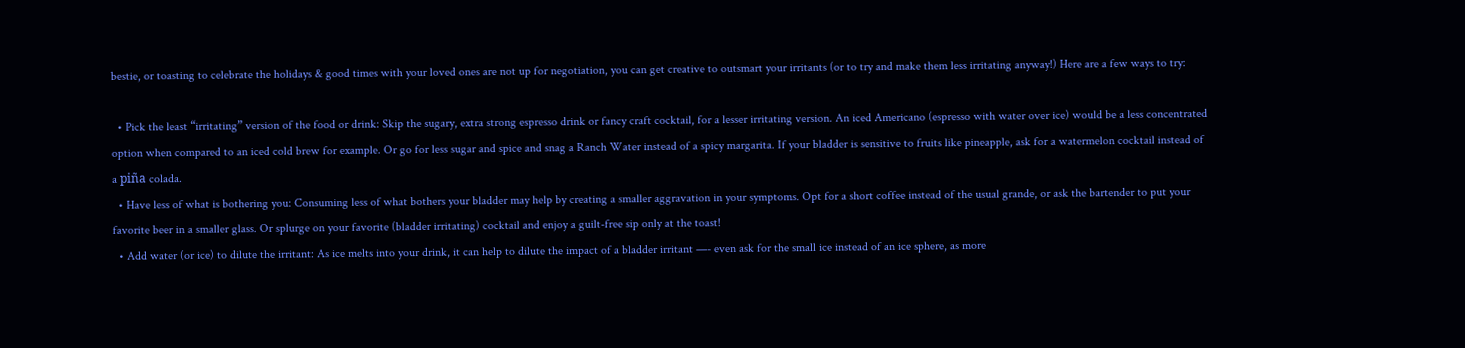bestie, or toasting to celebrate the holidays & good times with your loved ones are not up for negotiation, you can get creative to outsmart your irritants (or to try and make them less irritating anyway!) Here are a few ways to try:

  • Pick the least “irritating” version of the food or drink: Skip the sugary, extra strong espresso drink or fancy craft cocktail, for a lesser irritating version. An iced Americano (espresso with water over ice) would be a less concentrated option when compared to an iced cold brew for example. Or go for less sugar and spice and snag a Ranch Water instead of a spicy margarita. If your bladder is sensitive to fruits like pineapple, ask for a watermelon cocktail instead of a piña colada.
  • Have less of what is bothering you: Consuming less of what bothers your bladder may help by creating a smaller aggravation in your symptoms. Opt for a short coffee instead of the usual grande, or ask the bartender to put your favorite beer in a smaller glass. Or splurge on your favorite (bladder irritating) cocktail and enjoy a guilt-free sip only at the toast!
  • Add water (or ice) to dilute the irritant: As ice melts into your drink, it can help to dilute the impact of a bladder irritant —- even ask for the small ice instead of an ice sphere, as more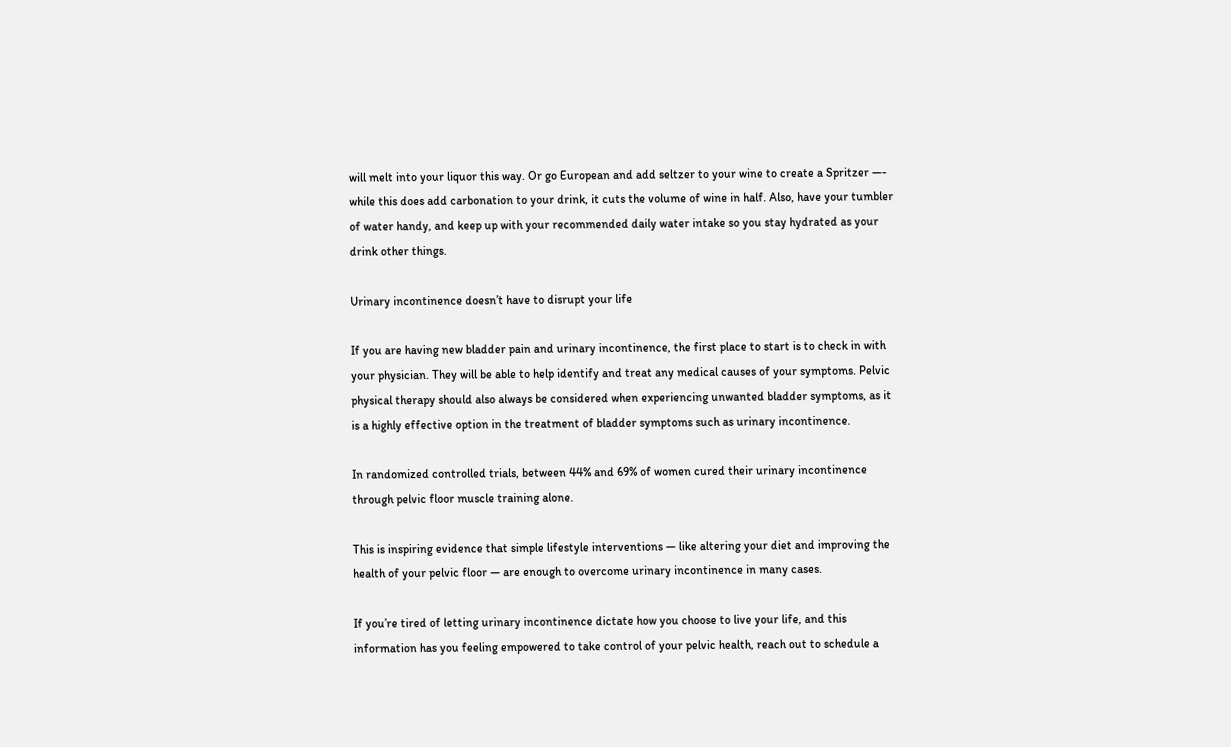will melt into your liquor this way. Or go European and add seltzer to your wine to create a Spritzer —- while this does add carbonation to your drink, it cuts the volume of wine in half. Also, have your tumbler of water handy, and keep up with your recommended daily water intake so you stay hydrated as your drink other things.

Urinary incontinence doesn’t have to disrupt your life

If you are having new bladder pain and urinary incontinence, the first place to start is to check in with your physician. They will be able to help identify and treat any medical causes of your symptoms. Pelvic physical therapy should also always be considered when experiencing unwanted bladder symptoms, as it is a highly effective option in the treatment of bladder symptoms such as urinary incontinence.

In randomized controlled trials, between 44% and 69% of women cured their urinary incontinence through pelvic floor muscle training alone.

This is inspiring evidence that simple lifestyle interventions — like altering your diet and improving the health of your pelvic floor — are enough to overcome urinary incontinence in many cases.

If you’re tired of letting urinary incontinence dictate how you choose to live your life, and this information has you feeling empowered to take control of your pelvic health, reach out to schedule a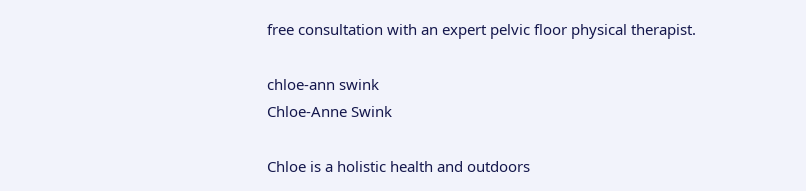free consultation with an expert pelvic floor physical therapist.

chloe-ann swink
Chloe-Anne Swink

Chloe is a holistic health and outdoors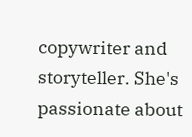copywriter and storyteller. She's passionate about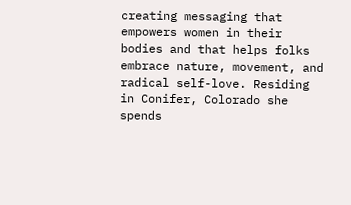creating messaging that empowers women in their bodies and that helps folks embrace nature, movement, and radical self-love. Residing in Conifer, Colorado she spends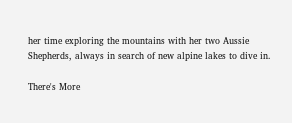her time exploring the mountains with her two Aussie Shepherds, always in search of new alpine lakes to dive in.

There's More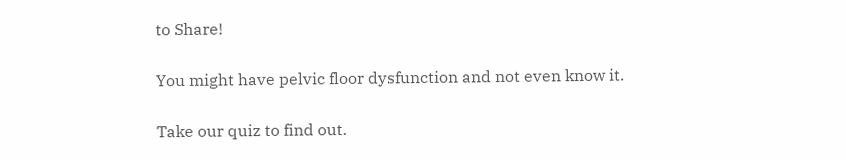to Share!

You might have pelvic floor dysfunction and not even know it.

Take our quiz to find out.